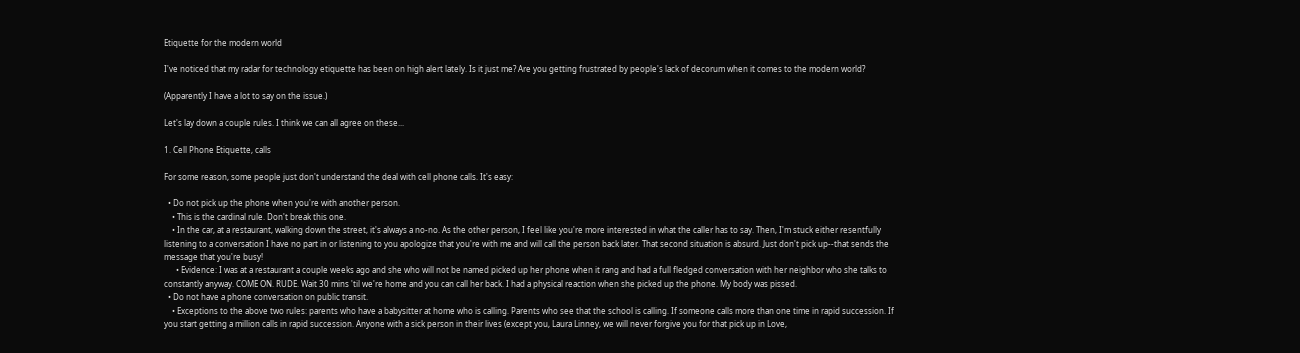Etiquette for the modern world

I've noticed that my radar for technology etiquette has been on high alert lately. Is it just me? Are you getting frustrated by people's lack of decorum when it comes to the modern world?

(Apparently I have a lot to say on the issue.)

Let's lay down a couple rules. I think we can all agree on these...

1. Cell Phone Etiquette, calls

For some reason, some people just don't understand the deal with cell phone calls. It's easy:

  • Do not pick up the phone when you're with another person.
    • This is the cardinal rule. Don't break this one.
    • In the car, at a restaurant, walking down the street, it's always a no-no. As the other person, I feel like you're more interested in what the caller has to say. Then, I'm stuck either resentfully listening to a conversation I have no part in or listening to you apologize that you're with me and will call the person back later. That second situation is absurd. Just don't pick up--that sends the message that you're busy!
      • Evidence: I was at a restaurant a couple weeks ago and she who will not be named picked up her phone when it rang and had a full fledged conversation with her neighbor who she talks to constantly anyway. COME ON. RUDE. Wait 30 mins 'til we're home and you can call her back. I had a physical reaction when she picked up the phone. My body was pissed.
  • Do not have a phone conversation on public transit.
    • Exceptions to the above two rules: parents who have a babysitter at home who is calling. Parents who see that the school is calling. If someone calls more than one time in rapid succession. If you start getting a million calls in rapid succession. Anyone with a sick person in their lives (except you, Laura Linney, we will never forgive you for that pick up in Love,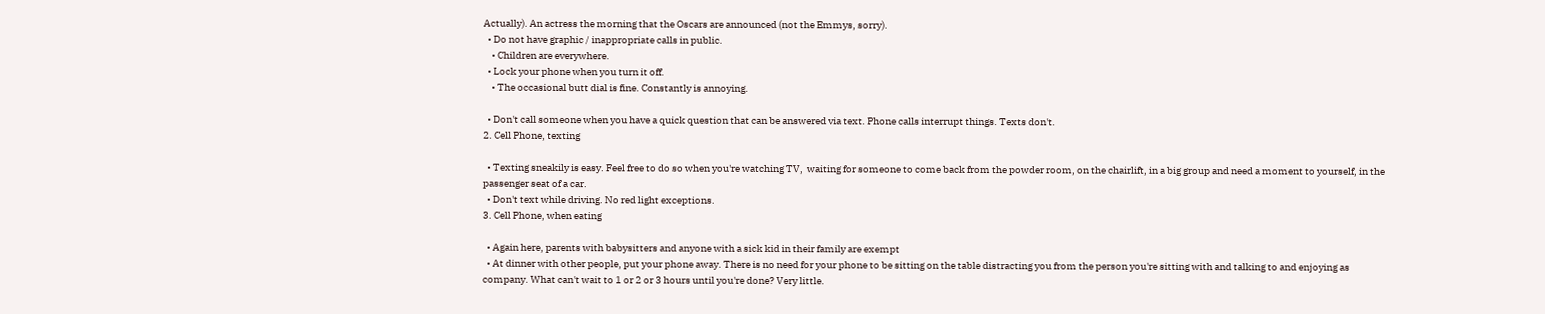Actually). An actress the morning that the Oscars are announced (not the Emmys, sorry).
  • Do not have graphic / inappropriate calls in public.
    • Children are everywhere.
  • Lock your phone when you turn it off.
    • The occasional butt dial is fine. Constantly is annoying.

  • Don't call someone when you have a quick question that can be answered via text. Phone calls interrupt things. Texts don't.
2. Cell Phone, texting

  • Texting sneakily is easy. Feel free to do so when you're watching TV,  waiting for someone to come back from the powder room, on the chairlift, in a big group and need a moment to yourself, in the passenger seat of a car.
  • Don't text while driving. No red light exceptions.
3. Cell Phone, when eating

  • Again here, parents with babysitters and anyone with a sick kid in their family are exempt
  • At dinner with other people, put your phone away. There is no need for your phone to be sitting on the table distracting you from the person you're sitting with and talking to and enjoying as company. What can't wait to 1 or 2 or 3 hours until you're done? Very little.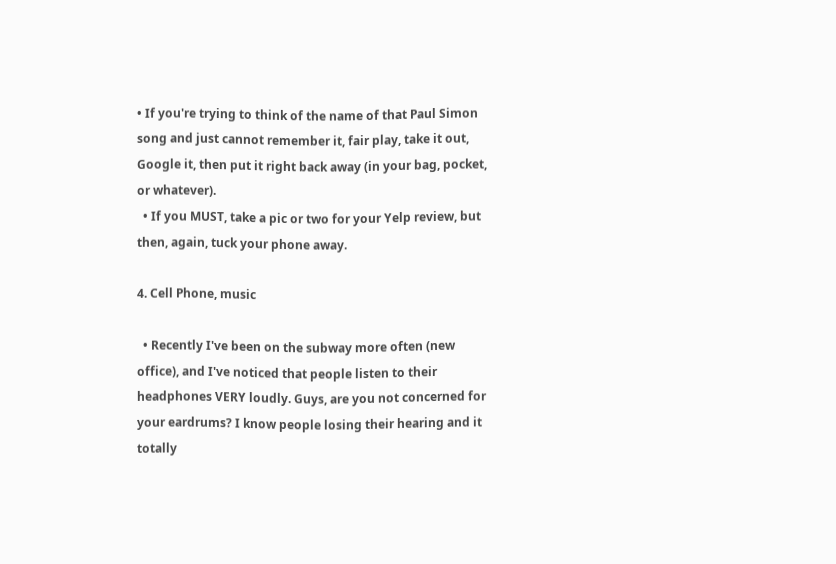• If you're trying to think of the name of that Paul Simon song and just cannot remember it, fair play, take it out, Google it, then put it right back away (in your bag, pocket, or whatever).
  • If you MUST, take a pic or two for your Yelp review, but then, again, tuck your phone away.

4. Cell Phone, music

  • Recently I've been on the subway more often (new office), and I've noticed that people listen to their headphones VERY loudly. Guys, are you not concerned for your eardrums? I know people losing their hearing and it totally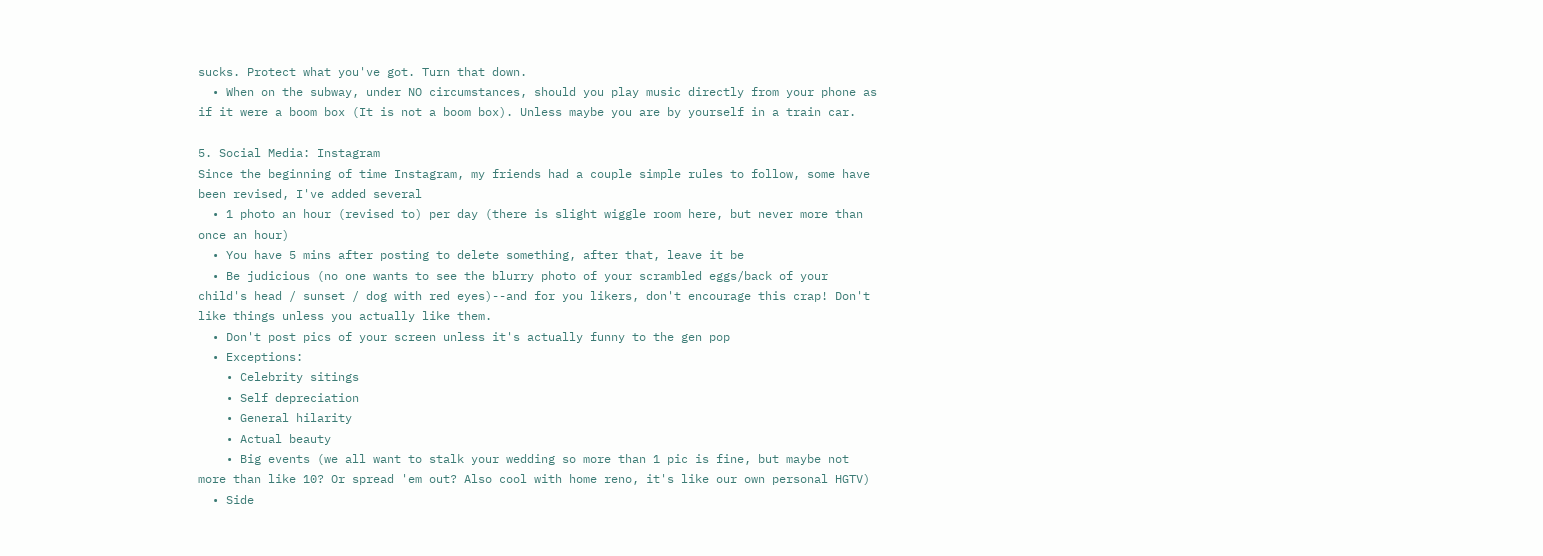sucks. Protect what you've got. Turn that down.
  • When on the subway, under NO circumstances, should you play music directly from your phone as if it were a boom box (It is not a boom box). Unless maybe you are by yourself in a train car.

5. Social Media: Instagram
Since the beginning of time Instagram, my friends had a couple simple rules to follow, some have been revised, I've added several
  • 1 photo an hour (revised to) per day (there is slight wiggle room here, but never more than once an hour)
  • You have 5 mins after posting to delete something, after that, leave it be
  • Be judicious (no one wants to see the blurry photo of your scrambled eggs/back of your child's head / sunset / dog with red eyes)--and for you likers, don't encourage this crap! Don't like things unless you actually like them.
  • Don't post pics of your screen unless it's actually funny to the gen pop
  • Exceptions:
    • Celebrity sitings
    • Self depreciation
    • General hilarity
    • Actual beauty
    • Big events (we all want to stalk your wedding so more than 1 pic is fine, but maybe not more than like 10? Or spread 'em out? Also cool with home reno, it's like our own personal HGTV)
  • Side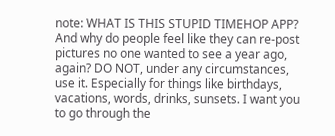note: WHAT IS THIS STUPID TIMEHOP APP? And why do people feel like they can re-post pictures no one wanted to see a year ago, again? DO NOT, under any circumstances, use it. Especially for things like birthdays, vacations, words, drinks, sunsets. I want you to go through the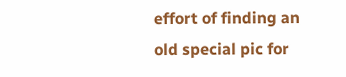effort of finding an old special pic for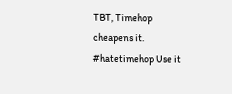TBT, Timehop cheapens it.  #hatetimehop Use it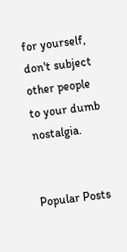for yourself, don't subject other people to your dumb nostalgia.


Popular Posts